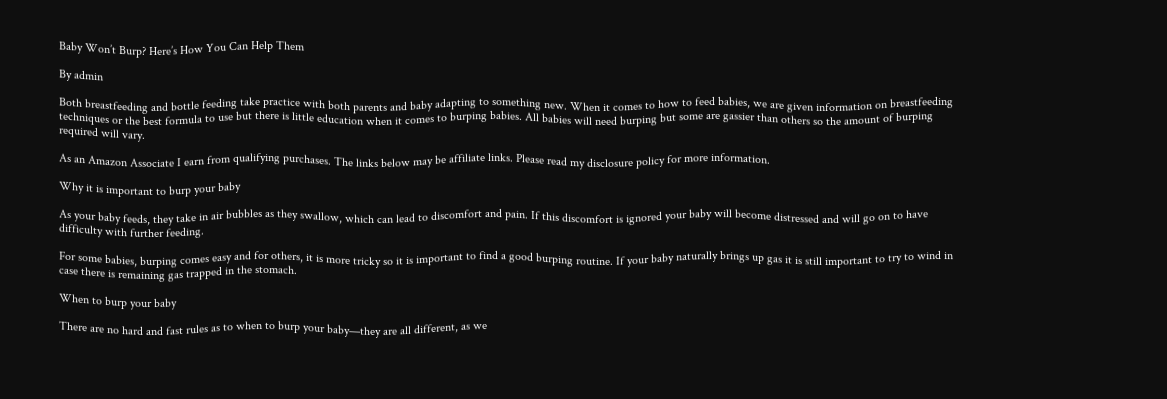Baby Won’t Burp? Here’s How You Can Help Them

By admin

Both breastfeeding and bottle feeding take practice with both parents and baby adapting to something new. When it comes to how to feed babies, we are given information on breastfeeding techniques or the best formula to use but there is little education when it comes to burping babies. All babies will need burping but some are gassier than others so the amount of burping required will vary.

As an Amazon Associate I earn from qualifying purchases. The links below may be affiliate links. Please read my disclosure policy for more information.

Why it is important to burp your baby

As your baby feeds, they take in air bubbles as they swallow, which can lead to discomfort and pain. If this discomfort is ignored your baby will become distressed and will go on to have difficulty with further feeding.

For some babies, burping comes easy and for others, it is more tricky so it is important to find a good burping routine. If your baby naturally brings up gas it is still important to try to wind in case there is remaining gas trapped in the stomach.

When to burp your baby

There are no hard and fast rules as to when to burp your baby—they are all different, as we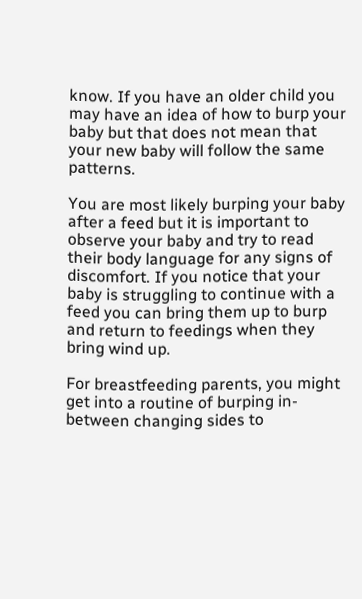know. If you have an older child you may have an idea of how to burp your baby but that does not mean that your new baby will follow the same patterns.

You are most likely burping your baby after a feed but it is important to observe your baby and try to read their body language for any signs of discomfort. If you notice that your baby is struggling to continue with a feed you can bring them up to burp and return to feedings when they bring wind up.

For breastfeeding parents, you might get into a routine of burping in-between changing sides to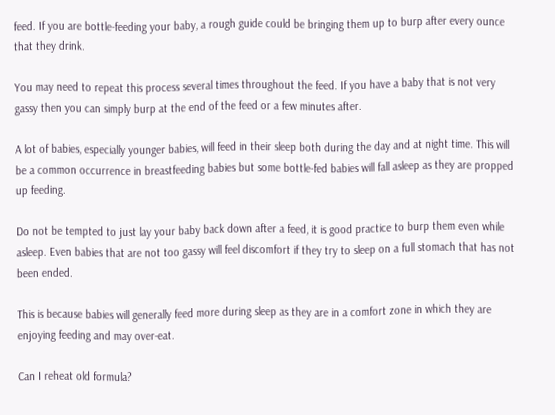feed. If you are bottle-feeding your baby, a rough guide could be bringing them up to burp after every ounce that they drink.

You may need to repeat this process several times throughout the feed. If you have a baby that is not very gassy then you can simply burp at the end of the feed or a few minutes after.

A lot of babies, especially younger babies, will feed in their sleep both during the day and at night time. This will be a common occurrence in breastfeeding babies but some bottle-fed babies will fall asleep as they are propped up feeding.

Do not be tempted to just lay your baby back down after a feed, it is good practice to burp them even while asleep. Even babies that are not too gassy will feel discomfort if they try to sleep on a full stomach that has not been ended.

This is because babies will generally feed more during sleep as they are in a comfort zone in which they are enjoying feeding and may over-eat.

Can I reheat old formula?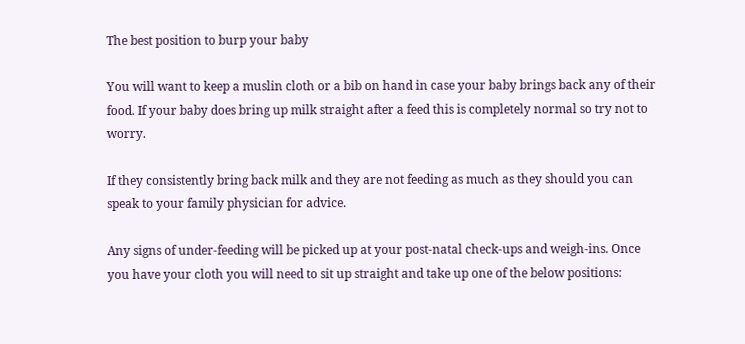The best position to burp your baby

You will want to keep a muslin cloth or a bib on hand in case your baby brings back any of their food. If your baby does bring up milk straight after a feed this is completely normal so try not to worry.

If they consistently bring back milk and they are not feeding as much as they should you can speak to your family physician for advice.

Any signs of under-feeding will be picked up at your post-natal check-ups and weigh-ins. Once you have your cloth you will need to sit up straight and take up one of the below positions: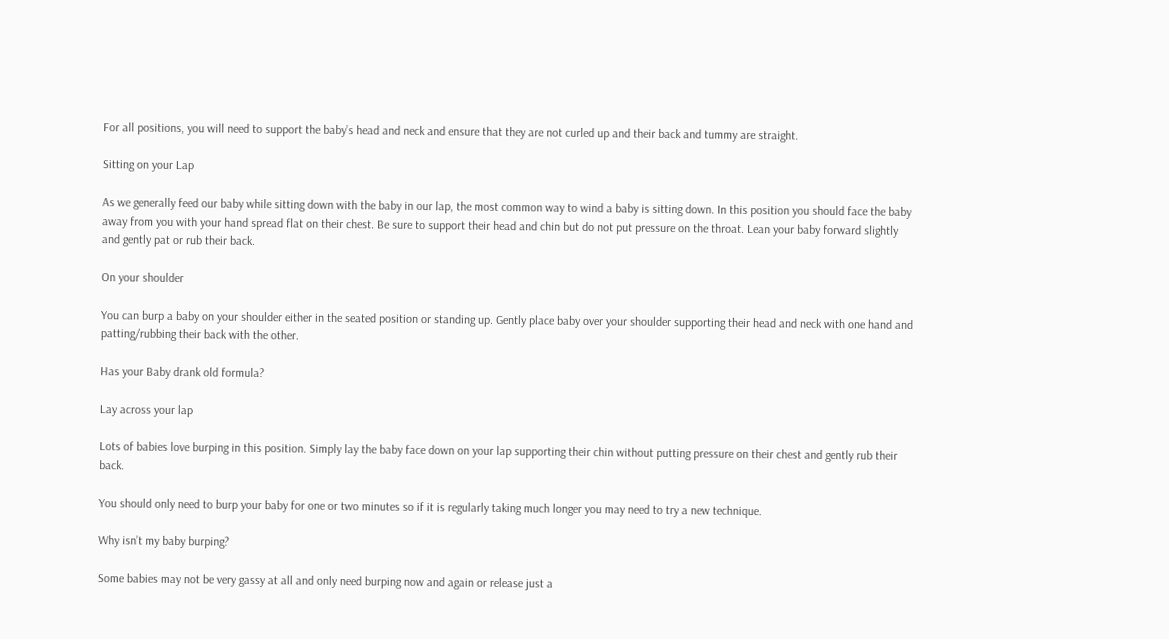For all positions, you will need to support the baby’s head and neck and ensure that they are not curled up and their back and tummy are straight.

Sitting on your Lap

As we generally feed our baby while sitting down with the baby in our lap, the most common way to wind a baby is sitting down. In this position you should face the baby away from you with your hand spread flat on their chest. Be sure to support their head and chin but do not put pressure on the throat. Lean your baby forward slightly and gently pat or rub their back.

On your shoulder

You can burp a baby on your shoulder either in the seated position or standing up. Gently place baby over your shoulder supporting their head and neck with one hand and patting/rubbing their back with the other.

Has your Baby drank old formula?

Lay across your lap

Lots of babies love burping in this position. Simply lay the baby face down on your lap supporting their chin without putting pressure on their chest and gently rub their back.

You should only need to burp your baby for one or two minutes so if it is regularly taking much longer you may need to try a new technique.

Why isn’t my baby burping?

Some babies may not be very gassy at all and only need burping now and again or release just a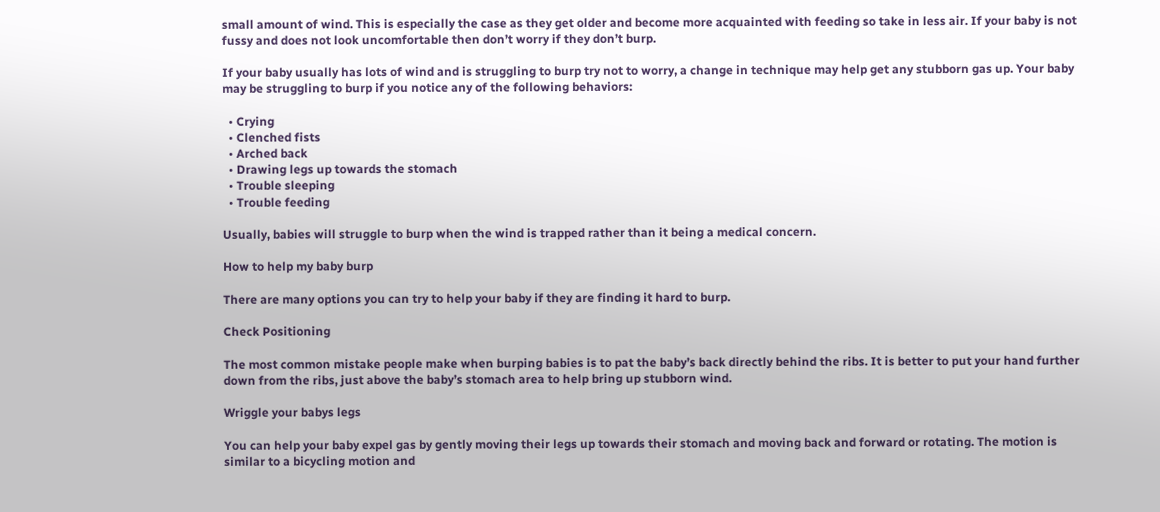small amount of wind. This is especially the case as they get older and become more acquainted with feeding so take in less air. If your baby is not fussy and does not look uncomfortable then don’t worry if they don’t burp.

If your baby usually has lots of wind and is struggling to burp try not to worry, a change in technique may help get any stubborn gas up. Your baby may be struggling to burp if you notice any of the following behaviors:

  • Crying
  • Clenched fists
  • Arched back
  • Drawing legs up towards the stomach
  • Trouble sleeping
  • Trouble feeding

Usually, babies will struggle to burp when the wind is trapped rather than it being a medical concern.

How to help my baby burp

There are many options you can try to help your baby if they are finding it hard to burp.

Check Positioning

The most common mistake people make when burping babies is to pat the baby’s back directly behind the ribs. It is better to put your hand further down from the ribs, just above the baby’s stomach area to help bring up stubborn wind.

Wriggle your babys legs

You can help your baby expel gas by gently moving their legs up towards their stomach and moving back and forward or rotating. The motion is similar to a bicycling motion and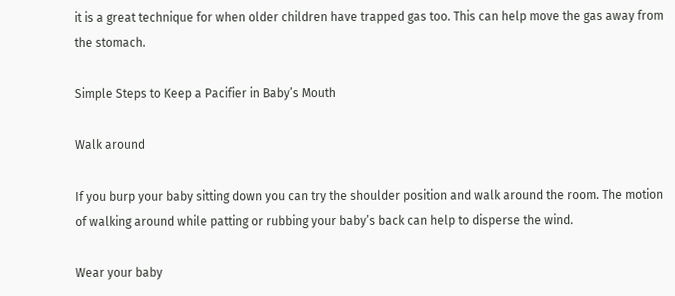it is a great technique for when older children have trapped gas too. This can help move the gas away from the stomach.

Simple Steps to Keep a Pacifier in Baby’s Mouth

Walk around

If you burp your baby sitting down you can try the shoulder position and walk around the room. The motion of walking around while patting or rubbing your baby’s back can help to disperse the wind.

Wear your baby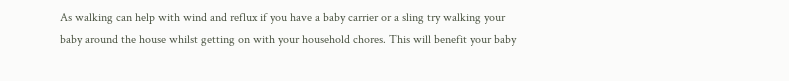As walking can help with wind and reflux if you have a baby carrier or a sling try walking your baby around the house whilst getting on with your household chores. This will benefit your baby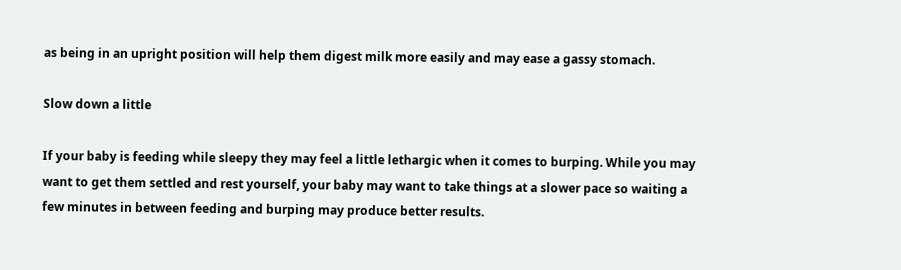as being in an upright position will help them digest milk more easily and may ease a gassy stomach.

Slow down a little

If your baby is feeding while sleepy they may feel a little lethargic when it comes to burping. While you may want to get them settled and rest yourself, your baby may want to take things at a slower pace so waiting a few minutes in between feeding and burping may produce better results.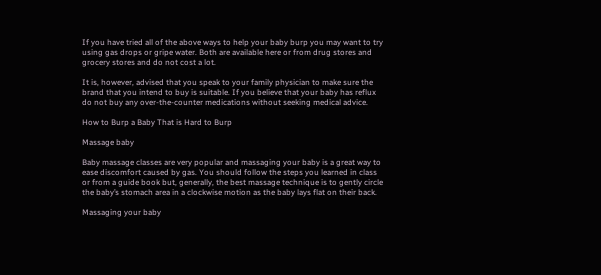If you have tried all of the above ways to help your baby burp you may want to try using gas drops or gripe water. Both are available here or from drug stores and grocery stores and do not cost a lot.

It is, however, advised that you speak to your family physician to make sure the brand that you intend to buy is suitable. If you believe that your baby has reflux do not buy any over-the-counter medications without seeking medical advice.

How to Burp a Baby That is Hard to Burp

Massage baby

Baby massage classes are very popular and massaging your baby is a great way to ease discomfort caused by gas. You should follow the steps you learned in class or from a guide book but, generally, the best massage technique is to gently circle the baby’s stomach area in a clockwise motion as the baby lays flat on their back.

Massaging your baby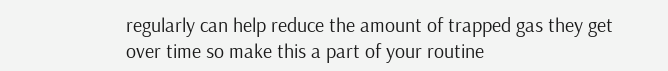regularly can help reduce the amount of trapped gas they get over time so make this a part of your routine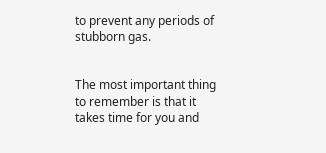to prevent any periods of stubborn gas.


The most important thing to remember is that it takes time for you and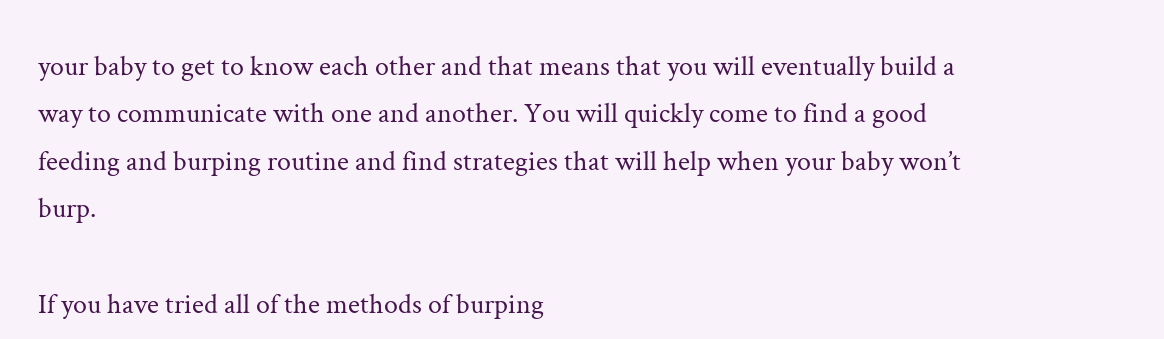your baby to get to know each other and that means that you will eventually build a way to communicate with one and another. You will quickly come to find a good feeding and burping routine and find strategies that will help when your baby won’t burp.

If you have tried all of the methods of burping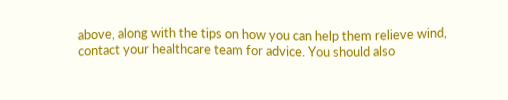above, along with the tips on how you can help them relieve wind, contact your healthcare team for advice. You should also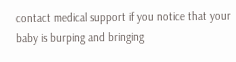contact medical support if you notice that your baby is burping and bringing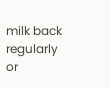milk back regularly or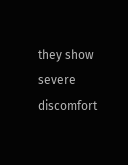they show severe discomfort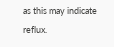as this may indicate reflux.